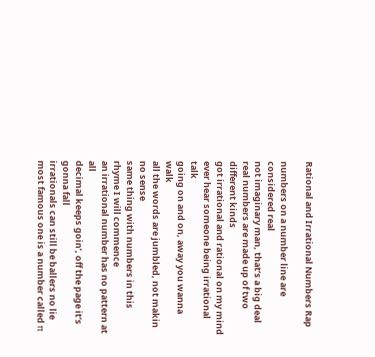Rational and Irrational Numbers Rap

numbers on a number line are considered real
not imaginary man, that’s a big deal
real numbers are made up of two different kinds
got irrational and rational on my mind
ever hear someone being irrational talk
going on and on, away you wanna walk
all the words are jumbled, not makin no sense
same thing with numbers in this rhyme I will commence
an irrational number has no pattern at all
decimal keeps goin’, off the page it’s gonna fall
irrationals can still be ballers no lie
most famous one is a number called π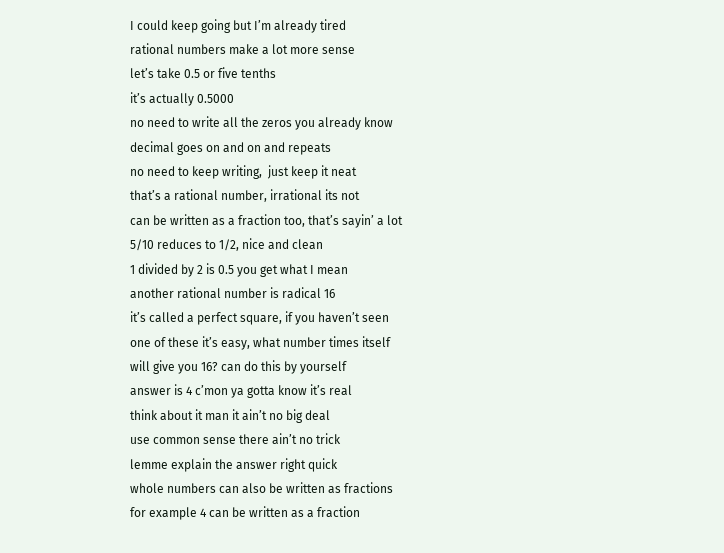I could keep going but I’m already tired
rational numbers make a lot more sense
let’s take 0.5 or five tenths
it’s actually 0.5000
no need to write all the zeros you already know
decimal goes on and on and repeats
no need to keep writing,  just keep it neat
that’s a rational number, irrational its not
can be written as a fraction too, that’s sayin’ a lot
5/10 reduces to 1/2, nice and clean
1 divided by 2 is 0.5 you get what I mean
another rational number is radical 16
it’s called a perfect square, if you haven’t seen
one of these it’s easy, what number times itself
will give you 16? can do this by yourself
answer is 4 c’mon ya gotta know it’s real
think about it man it ain’t no big deal
use common sense there ain’t no trick
lemme explain the answer right quick
whole numbers can also be written as fractions
for example 4 can be written as a fraction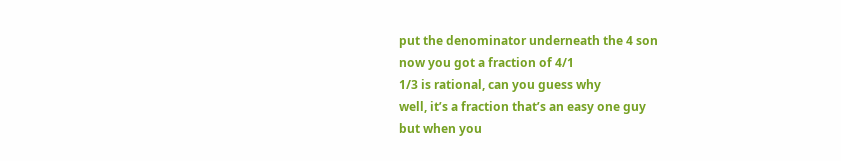put the denominator underneath the 4 son
now you got a fraction of 4/1
1/3 is rational, can you guess why
well, it’s a fraction that’s an easy one guy
but when you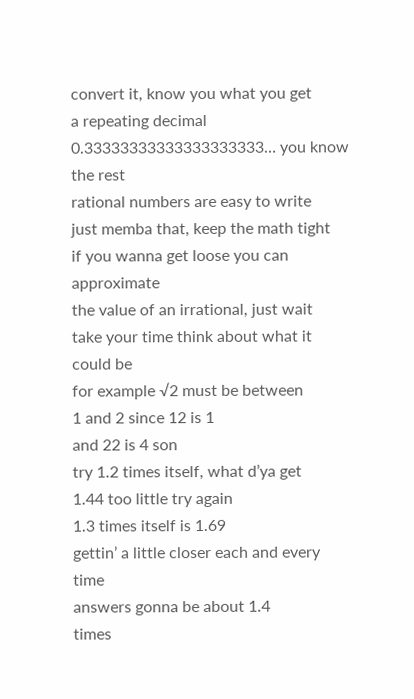convert it, know you what you get
a repeating decimal 0.33333333333333333333… you know the rest
rational numbers are easy to write
just memba that, keep the math tight
if you wanna get loose you can approximate
the value of an irrational, just wait
take your time think about what it could be
for example √2 must be between
1 and 2 since 12 is 1
and 22 is 4 son
try 1.2 times itself, what d’ya get
1.44 too little try again
1.3 times itself is 1.69
gettin’ a little closer each and every time
answers gonna be about 1.4
times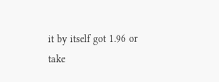it by itself got 1.96 or
take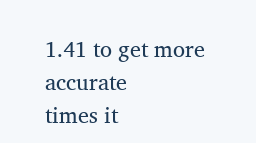1.41 to get more accurate
times it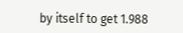by itself to get 1.988